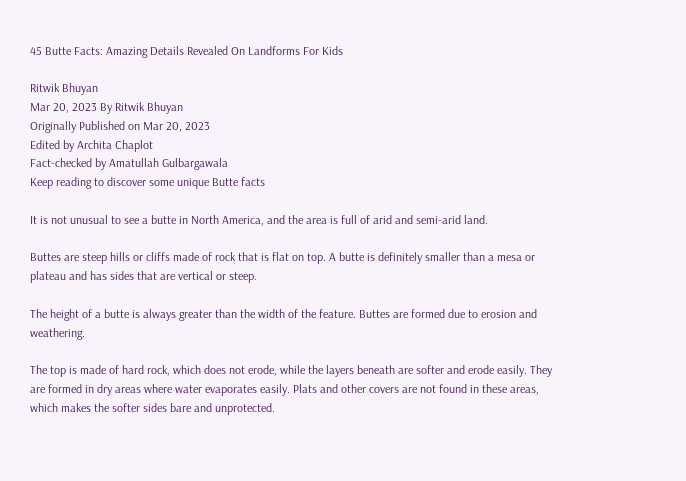45 Butte Facts: Amazing Details Revealed On Landforms For Kids

Ritwik Bhuyan
Mar 20, 2023 By Ritwik Bhuyan
Originally Published on Mar 20, 2023
Edited by Archita Chaplot
Fact-checked by Amatullah Gulbargawala
Keep reading to discover some unique Butte facts

It is not unusual to see a butte in North America, and the area is full of arid and semi-arid land.

Buttes are steep hills or cliffs made of rock that is flat on top. A butte is definitely smaller than a mesa or plateau and has sides that are vertical or steep.

The height of a butte is always greater than the width of the feature. Buttes are formed due to erosion and weathering.

The top is made of hard rock, which does not erode, while the layers beneath are softer and erode easily. They are formed in dry areas where water evaporates easily. Plats and other covers are not found in these areas, which makes the softer sides bare and unprotected.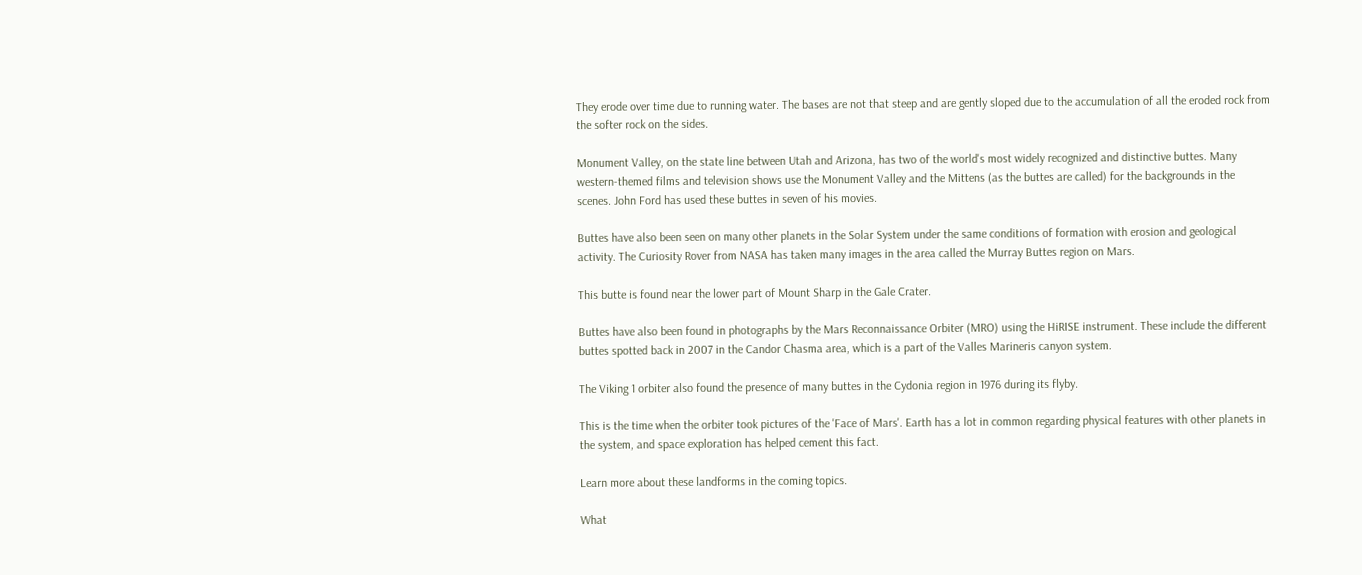They erode over time due to running water. The bases are not that steep and are gently sloped due to the accumulation of all the eroded rock from the softer rock on the sides.

Monument Valley, on the state line between Utah and Arizona, has two of the world's most widely recognized and distinctive buttes. Many western-themed films and television shows use the Monument Valley and the Mittens (as the buttes are called) for the backgrounds in the scenes. John Ford has used these buttes in seven of his movies.

Buttes have also been seen on many other planets in the Solar System under the same conditions of formation with erosion and geological activity. The Curiosity Rover from NASA has taken many images in the area called the Murray Buttes region on Mars.

This butte is found near the lower part of Mount Sharp in the Gale Crater.

Buttes have also been found in photographs by the Mars Reconnaissance Orbiter (MRO) using the HiRISE instrument. These include the different buttes spotted back in 2007 in the Candor Chasma area, which is a part of the Valles Marineris canyon system.

The Viking 1 orbiter also found the presence of many buttes in the Cydonia region in 1976 during its flyby.

This is the time when the orbiter took pictures of the 'Face of Mars'. Earth has a lot in common regarding physical features with other planets in the system, and space exploration has helped cement this fact.

Learn more about these landforms in the coming topics.

What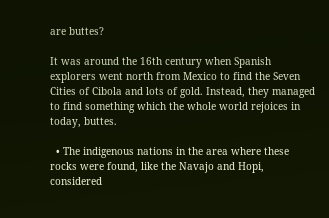are buttes?

It was around the 16th century when Spanish explorers went north from Mexico to find the Seven Cities of Cibola and lots of gold. Instead, they managed to find something which the whole world rejoices in today, buttes.

  • The indigenous nations in the area where these rocks were found, like the Navajo and Hopi, considered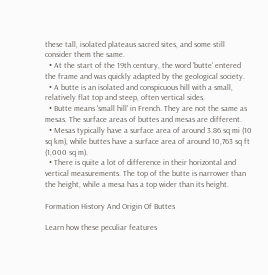these tall, isolated plateaus sacred sites, and some still consider them the same.
  • At the start of the 19th century, the word 'butte' entered the frame and was quickly adapted by the geological society.
  • A butte is an isolated and conspicuous hill with a small, relatively flat top and steep, often vertical sides.
  • Butte means 'small hill' in French. They are not the same as mesas. The surface areas of buttes and mesas are different.
  • Mesas typically have a surface area of around 3.86 sq mi (10 sq km), while buttes have a surface area of around 10,763 sq ft (1,000 sq m).
  • There is quite a lot of difference in their horizontal and vertical measurements. The top of the butte is narrower than the height, while a mesa has a top wider than its height.

Formation History And Origin Of Buttes

Learn how these peculiar features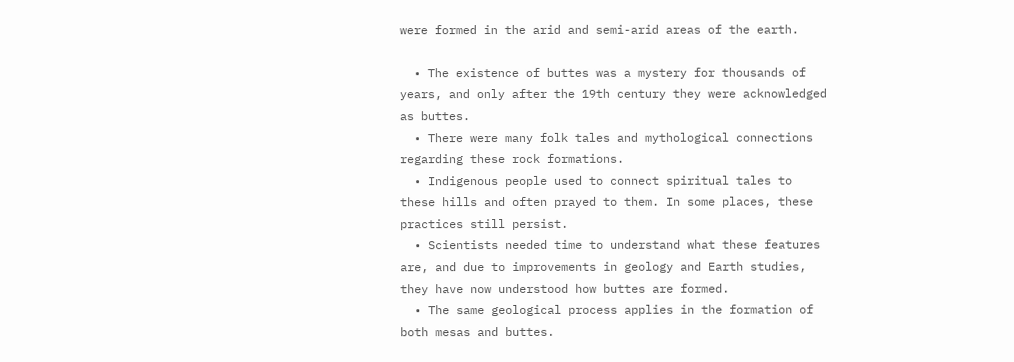were formed in the arid and semi-arid areas of the earth.

  • The existence of buttes was a mystery for thousands of years, and only after the 19th century they were acknowledged as buttes.
  • There were many folk tales and mythological connections regarding these rock formations.
  • Indigenous people used to connect spiritual tales to these hills and often prayed to them. In some places, these practices still persist.
  • Scientists needed time to understand what these features are, and due to improvements in geology and Earth studies, they have now understood how buttes are formed.
  • The same geological process applies in the formation of both mesas and buttes.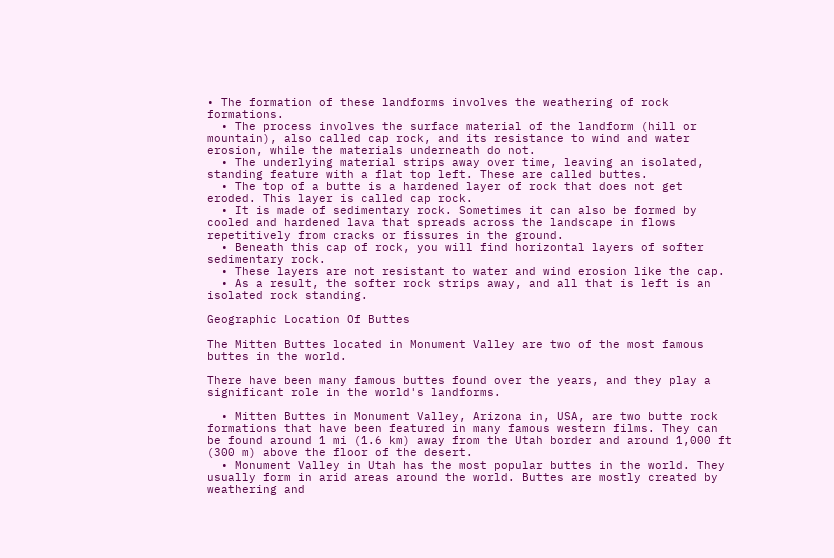• The formation of these landforms involves the weathering of rock formations.
  • The process involves the surface material of the landform (hill or mountain), also called cap rock, and its resistance to wind and water erosion, while the materials underneath do not.
  • The underlying material strips away over time, leaving an isolated, standing feature with a flat top left. These are called buttes.
  • The top of a butte is a hardened layer of rock that does not get eroded. This layer is called cap rock.
  • It is made of sedimentary rock. Sometimes it can also be formed by cooled and hardened lava that spreads across the landscape in flows repetitively from cracks or fissures in the ground.
  • Beneath this cap of rock, you will find horizontal layers of softer sedimentary rock.
  • These layers are not resistant to water and wind erosion like the cap.
  • As a result, the softer rock strips away, and all that is left is an isolated rock standing.

Geographic Location Of Buttes

The Mitten Buttes located in Monument Valley are two of the most famous buttes in the world.

There have been many famous buttes found over the years, and they play a significant role in the world's landforms.

  • Mitten Buttes in Monument Valley, Arizona in, USA, are two butte rock formations that have been featured in many famous western films. They can be found around 1 mi (1.6 km) away from the Utah border and around 1,000 ft (300 m) above the floor of the desert.
  • Monument Valley in Utah has the most popular buttes in the world. They usually form in arid areas around the world. Buttes are mostly created by weathering and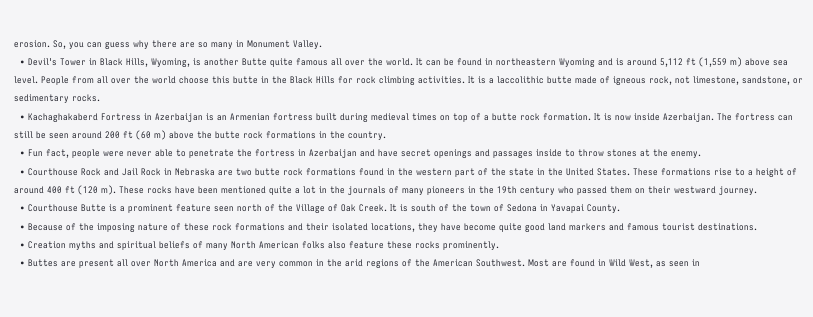erosion. So, you can guess why there are so many in Monument Valley.
  • Devil's Tower in Black Hills, Wyoming, is another Butte quite famous all over the world. It can be found in northeastern Wyoming and is around 5,112 ft (1,559 m) above sea level. People from all over the world choose this butte in the Black Hills for rock climbing activities. It is a laccolithic butte made of igneous rock, not limestone, sandstone, or sedimentary rocks.
  • Kachaghakaberd Fortress in Azerbaijan is an Armenian fortress built during medieval times on top of a butte rock formation. It is now inside Azerbaijan. The fortress can still be seen around 200 ft (60 m) above the butte rock formations in the country.
  • Fun fact, people were never able to penetrate the fortress in Azerbaijan and have secret openings and passages inside to throw stones at the enemy.
  • Courthouse Rock and Jail Rock in Nebraska are two butte rock formations found in the western part of the state in the United States. These formations rise to a height of around 400 ft (120 m). These rocks have been mentioned quite a lot in the journals of many pioneers in the 19th century who passed them on their westward journey.
  • Courthouse Butte is a prominent feature seen north of the Village of Oak Creek. It is south of the town of Sedona in Yavapai County.
  • Because of the imposing nature of these rock formations and their isolated locations, they have become quite good land markers and famous tourist destinations.
  • Creation myths and spiritual beliefs of many North American folks also feature these rocks prominently.
  • Buttes are present all over North America and are very common in the arid regions of the American Southwest. Most are found in Wild West, as seen in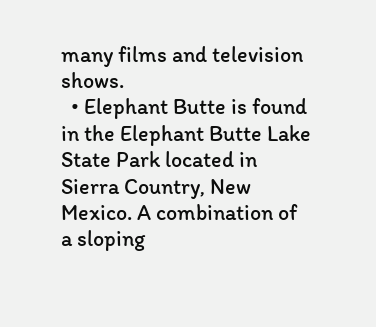many films and television shows.
  • Elephant Butte is found in the Elephant Butte Lake State Park located in Sierra Country, New Mexico. A combination of a sloping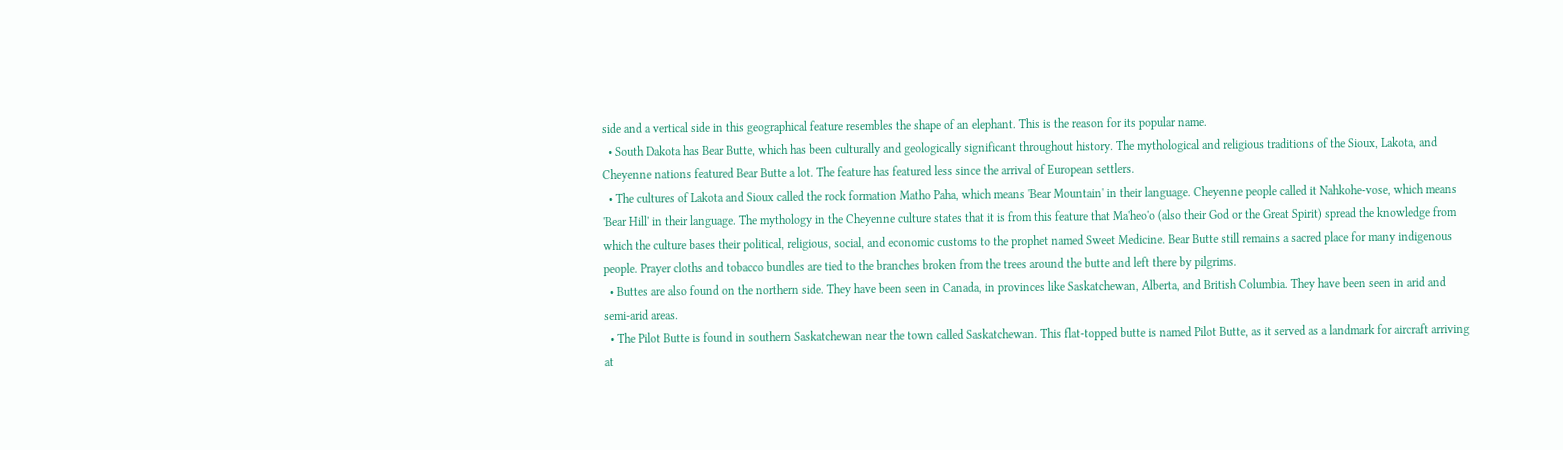side and a vertical side in this geographical feature resembles the shape of an elephant. This is the reason for its popular name.
  • South Dakota has Bear Butte, which has been culturally and geologically significant throughout history. The mythological and religious traditions of the Sioux, Lakota, and Cheyenne nations featured Bear Butte a lot. The feature has featured less since the arrival of European settlers.
  • The cultures of Lakota and Sioux called the rock formation Matho Paha, which means 'Bear Mountain' in their language. Cheyenne people called it Nahkohe-vose, which means 'Bear Hill' in their language. The mythology in the Cheyenne culture states that it is from this feature that Ma'heo'o (also their God or the Great Spirit) spread the knowledge from which the culture bases their political, religious, social, and economic customs to the prophet named Sweet Medicine. Bear Butte still remains a sacred place for many indigenous people. Prayer cloths and tobacco bundles are tied to the branches broken from the trees around the butte and left there by pilgrims.
  • Buttes are also found on the northern side. They have been seen in Canada, in provinces like Saskatchewan, Alberta, and British Columbia. They have been seen in arid and semi-arid areas.
  • The Pilot Butte is found in southern Saskatchewan near the town called Saskatchewan. This flat-topped butte is named Pilot Butte, as it served as a landmark for aircraft arriving at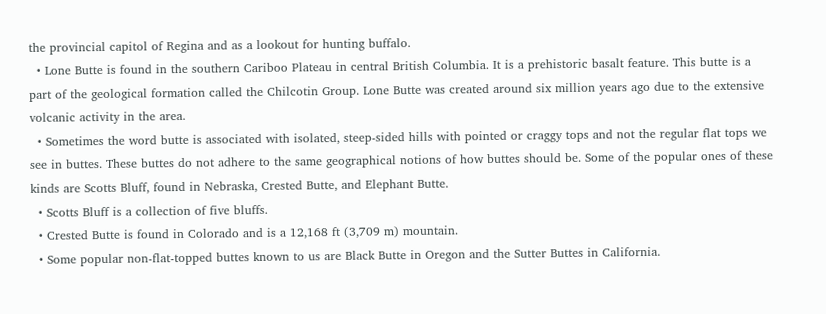the provincial capitol of Regina and as a lookout for hunting buffalo.
  • Lone Butte is found in the southern Cariboo Plateau in central British Columbia. It is a prehistoric basalt feature. This butte is a part of the geological formation called the Chilcotin Group. Lone Butte was created around six million years ago due to the extensive volcanic activity in the area.
  • Sometimes the word butte is associated with isolated, steep-sided hills with pointed or craggy tops and not the regular flat tops we see in buttes. These buttes do not adhere to the same geographical notions of how buttes should be. Some of the popular ones of these kinds are Scotts Bluff, found in Nebraska, Crested Butte, and Elephant Butte.
  • Scotts Bluff is a collection of five bluffs.
  • Crested Butte is found in Colorado and is a 12,168 ft (3,709 m) mountain.
  • Some popular non-flat-topped buttes known to us are Black Butte in Oregon and the Sutter Buttes in California.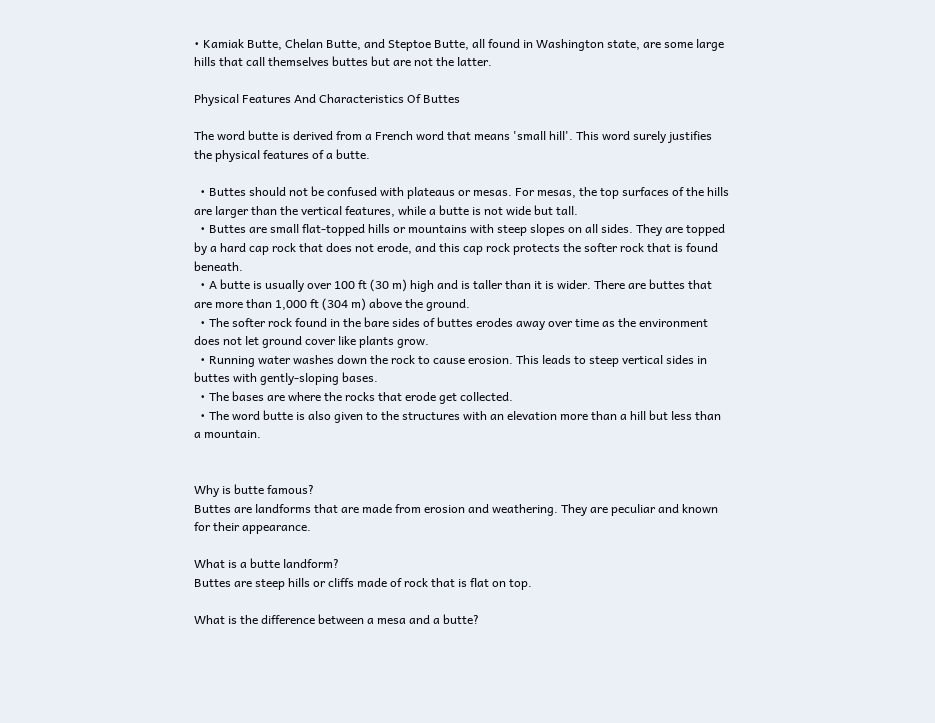• Kamiak Butte, Chelan Butte, and Steptoe Butte, all found in Washington state, are some large hills that call themselves buttes but are not the latter.

Physical Features And Characteristics Of Buttes

The word butte is derived from a French word that means 'small hill'. This word surely justifies the physical features of a butte.

  • Buttes should not be confused with plateaus or mesas. For mesas, the top surfaces of the hills are larger than the vertical features, while a butte is not wide but tall.
  • Buttes are small flat-topped hills or mountains with steep slopes on all sides. They are topped by a hard cap rock that does not erode, and this cap rock protects the softer rock that is found beneath.
  • A butte is usually over 100 ft (30 m) high and is taller than it is wider. There are buttes that are more than 1,000 ft (304 m) above the ground.
  • The softer rock found in the bare sides of buttes erodes away over time as the environment does not let ground cover like plants grow.
  • Running water washes down the rock to cause erosion. This leads to steep vertical sides in buttes with gently-sloping bases.
  • The bases are where the rocks that erode get collected.
  • The word butte is also given to the structures with an elevation more than a hill but less than a mountain.


Why is butte famous?
Buttes are landforms that are made from erosion and weathering. They are peculiar and known for their appearance.

What is a butte landform?
Buttes are steep hills or cliffs made of rock that is flat on top.

What is the difference between a mesa and a butte?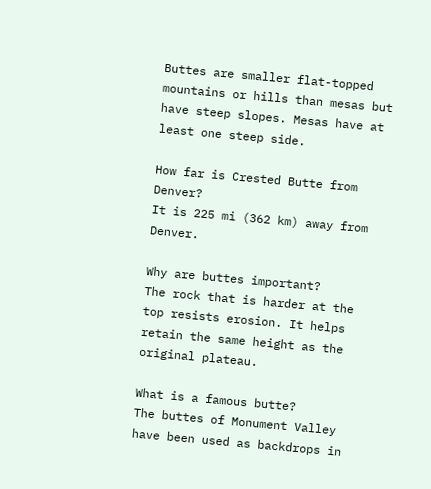Buttes are smaller flat-topped mountains or hills than mesas but have steep slopes. Mesas have at least one steep side.

How far is Crested Butte from Denver?
It is 225 mi (362 km) away from Denver.

Why are buttes important?
The rock that is harder at the top resists erosion. It helps retain the same height as the original plateau.

What is a famous butte?
The buttes of Monument Valley have been used as backdrops in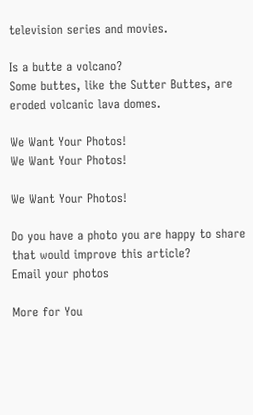television series and movies.

Is a butte a volcano?
Some buttes, like the Sutter Buttes, are eroded volcanic lava domes.

We Want Your Photos!
We Want Your Photos!

We Want Your Photos!

Do you have a photo you are happy to share that would improve this article?
Email your photos

More for You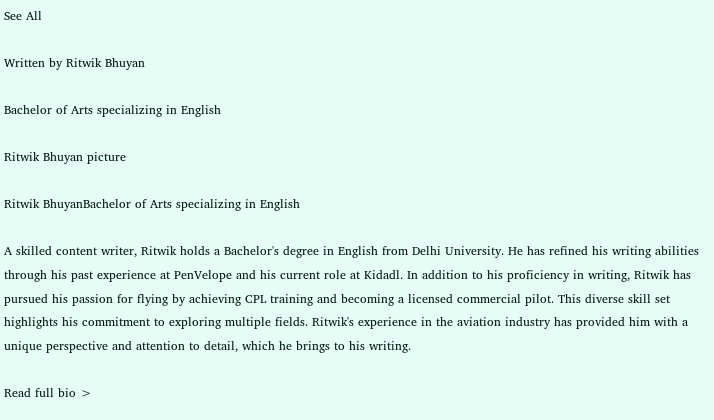See All

Written by Ritwik Bhuyan

Bachelor of Arts specializing in English

Ritwik Bhuyan picture

Ritwik BhuyanBachelor of Arts specializing in English

A skilled content writer, Ritwik holds a Bachelor's degree in English from Delhi University. He has refined his writing abilities through his past experience at PenVelope and his current role at Kidadl. In addition to his proficiency in writing, Ritwik has pursued his passion for flying by achieving CPL training and becoming a licensed commercial pilot. This diverse skill set highlights his commitment to exploring multiple fields. Ritwik's experience in the aviation industry has provided him with a unique perspective and attention to detail, which he brings to his writing.

Read full bio >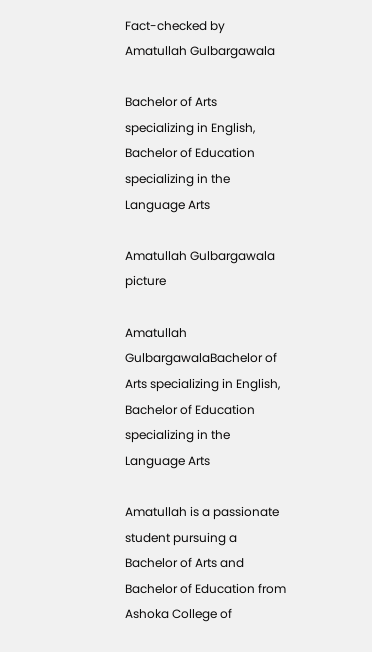Fact-checked by Amatullah Gulbargawala

Bachelor of Arts specializing in English, Bachelor of Education specializing in the Language Arts

Amatullah Gulbargawala picture

Amatullah GulbargawalaBachelor of Arts specializing in English, Bachelor of Education specializing in the Language Arts

Amatullah is a passionate student pursuing a Bachelor of Arts and Bachelor of Education from Ashoka College of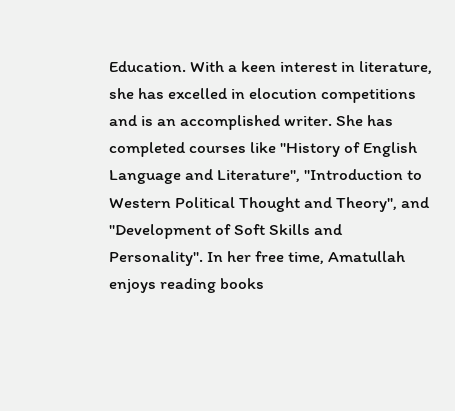Education. With a keen interest in literature, she has excelled in elocution competitions and is an accomplished writer. She has completed courses like "History of English Language and Literature", "Introduction to Western Political Thought and Theory", and "Development of Soft Skills and Personality". In her free time, Amatullah enjoys reading books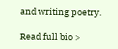and writing poetry.

Read full bio >